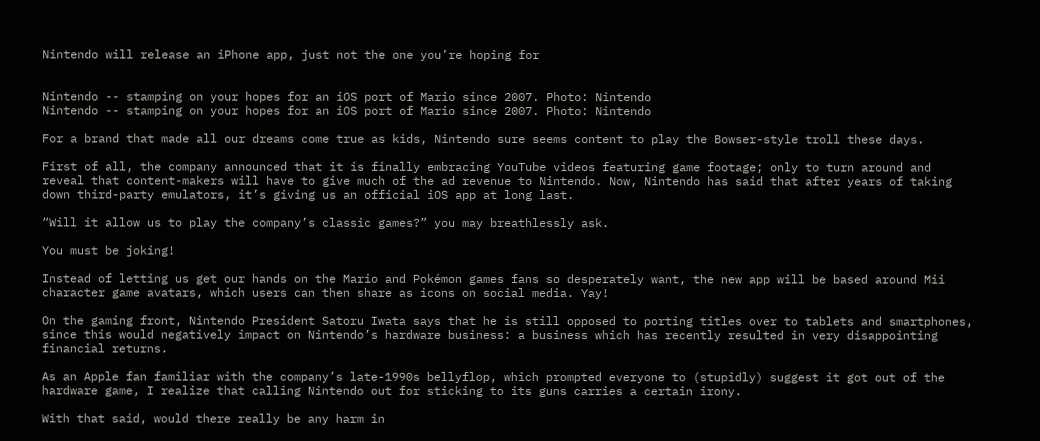Nintendo will release an iPhone app, just not the one you’re hoping for


Nintendo -- stamping on your hopes for an iOS port of Mario since 2007. Photo: Nintendo
Nintendo -- stamping on your hopes for an iOS port of Mario since 2007. Photo: Nintendo

For a brand that made all our dreams come true as kids, Nintendo sure seems content to play the Bowser-style troll these days.

First of all, the company announced that it is finally embracing YouTube videos featuring game footage; only to turn around and reveal that content-makers will have to give much of the ad revenue to Nintendo. Now, Nintendo has said that after years of taking down third-party emulators, it’s giving us an official iOS app at long last.

“Will it allow us to play the company’s classic games?” you may breathlessly ask.

You must be joking!

Instead of letting us get our hands on the Mario and Pokémon games fans so desperately want, the new app will be based around Mii character game avatars, which users can then share as icons on social media. Yay!

On the gaming front, Nintendo President Satoru Iwata says that he is still opposed to porting titles over to tablets and smartphones, since this would negatively impact on Nintendo’s hardware business: a business which has recently resulted in very disappointing financial returns.

As an Apple fan familiar with the company’s late-1990s bellyflop, which prompted everyone to (stupidly) suggest it got out of the hardware game, I realize that calling Nintendo out for sticking to its guns carries a certain irony.

With that said, would there really be any harm in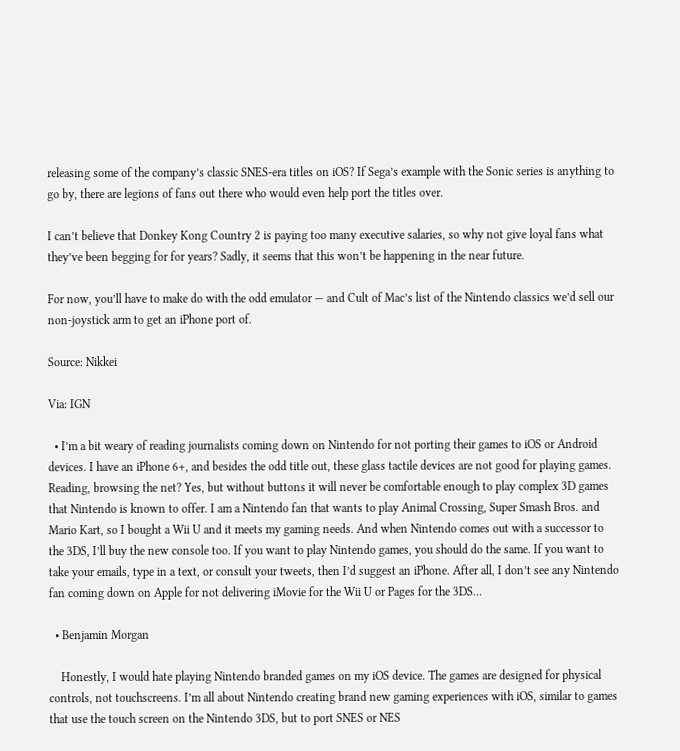releasing some of the company’s classic SNES-era titles on iOS? If Sega’s example with the Sonic series is anything to go by, there are legions of fans out there who would even help port the titles over.

I can’t believe that Donkey Kong Country 2 is paying too many executive salaries, so why not give loyal fans what they’ve been begging for for years? Sadly, it seems that this won’t be happening in the near future.

For now, you’ll have to make do with the odd emulator — and Cult of Mac’s list of the Nintendo classics we’d sell our non-joystick arm to get an iPhone port of.

Source: Nikkei

Via: IGN

  • I’m a bit weary of reading journalists coming down on Nintendo for not porting their games to iOS or Android devices. I have an iPhone 6+, and besides the odd title out, these glass tactile devices are not good for playing games. Reading, browsing the net? Yes, but without buttons it will never be comfortable enough to play complex 3D games that Nintendo is known to offer. I am a Nintendo fan that wants to play Animal Crossing, Super Smash Bros. and Mario Kart, so I bought a Wii U and it meets my gaming needs. And when Nintendo comes out with a successor to the 3DS, I’ll buy the new console too. If you want to play Nintendo games, you should do the same. If you want to take your emails, type in a text, or consult your tweets, then I’d suggest an iPhone. After all, I don’t see any Nintendo fan coming down on Apple for not delivering iMovie for the Wii U or Pages for the 3DS…

  • Benjamin Morgan

    Honestly, I would hate playing Nintendo branded games on my iOS device. The games are designed for physical controls, not touchscreens. I’m all about Nintendo creating brand new gaming experiences with iOS, similar to games that use the touch screen on the Nintendo 3DS, but to port SNES or NES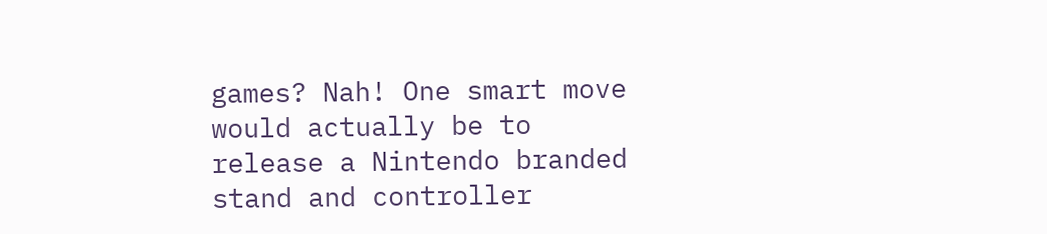games? Nah! One smart move would actually be to release a Nintendo branded stand and controller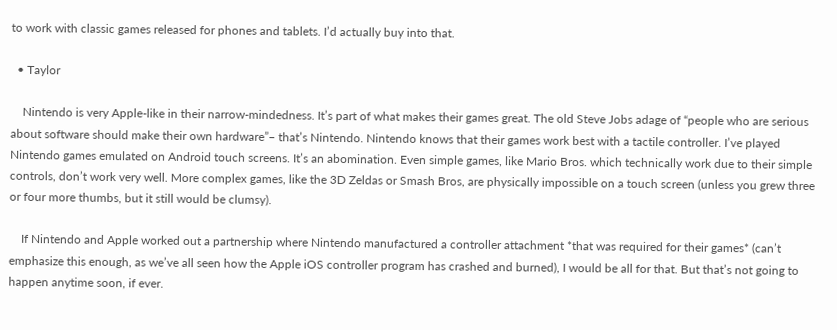to work with classic games released for phones and tablets. I’d actually buy into that.

  • Taylor

    Nintendo is very Apple-like in their narrow-mindedness. It’s part of what makes their games great. The old Steve Jobs adage of “people who are serious about software should make their own hardware”– that’s Nintendo. Nintendo knows that their games work best with a tactile controller. I’ve played Nintendo games emulated on Android touch screens. It’s an abomination. Even simple games, like Mario Bros. which technically work due to their simple controls, don’t work very well. More complex games, like the 3D Zeldas or Smash Bros, are physically impossible on a touch screen (unless you grew three or four more thumbs, but it still would be clumsy).

    If Nintendo and Apple worked out a partnership where Nintendo manufactured a controller attachment *that was required for their games* (can’t emphasize this enough, as we’ve all seen how the Apple iOS controller program has crashed and burned), I would be all for that. But that’s not going to happen anytime soon, if ever.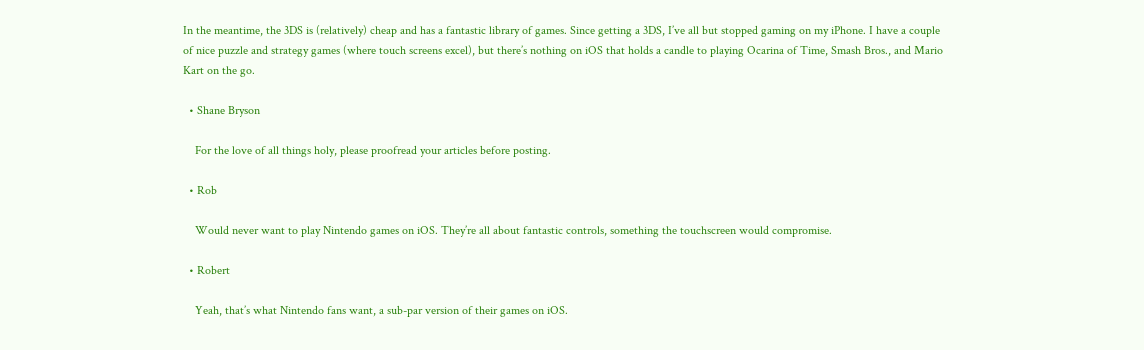In the meantime, the 3DS is (relatively) cheap and has a fantastic library of games. Since getting a 3DS, I’ve all but stopped gaming on my iPhone. I have a couple of nice puzzle and strategy games (where touch screens excel), but there’s nothing on iOS that holds a candle to playing Ocarina of Time, Smash Bros., and Mario Kart on the go.

  • Shane Bryson

    For the love of all things holy, please proofread your articles before posting.

  • Rob

    Would never want to play Nintendo games on iOS. They’re all about fantastic controls, something the touchscreen would compromise.

  • Robert

    Yeah, that’s what Nintendo fans want, a sub-par version of their games on iOS.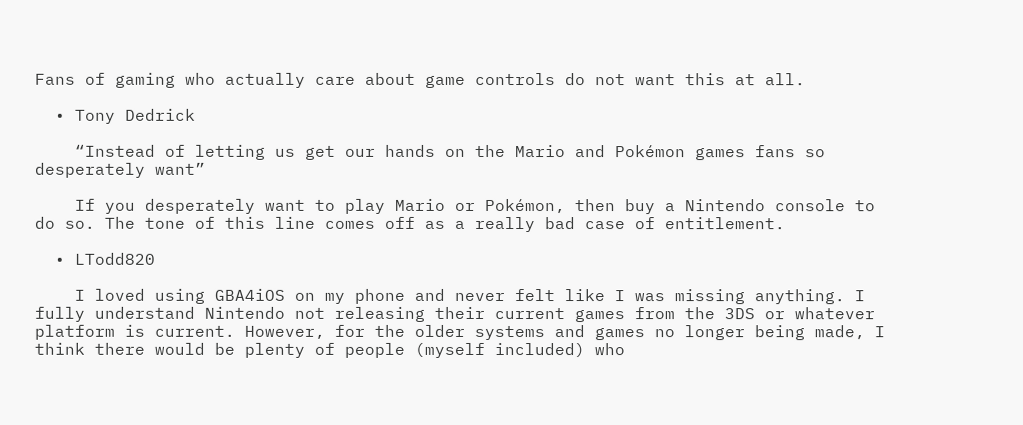Fans of gaming who actually care about game controls do not want this at all.

  • Tony Dedrick

    “Instead of letting us get our hands on the Mario and Pokémon games fans so desperately want”

    If you desperately want to play Mario or Pokémon, then buy a Nintendo console to do so. The tone of this line comes off as a really bad case of entitlement.

  • LTodd820

    I loved using GBA4iOS on my phone and never felt like I was missing anything. I fully understand Nintendo not releasing their current games from the 3DS or whatever platform is current. However, for the older systems and games no longer being made, I think there would be plenty of people (myself included) who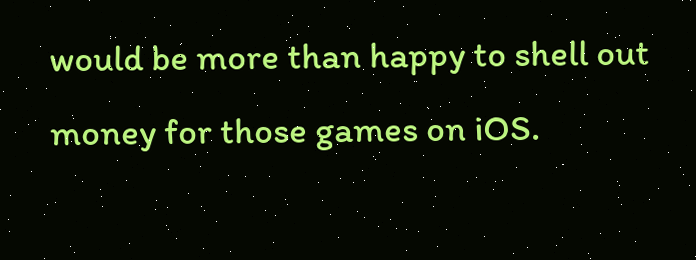would be more than happy to shell out money for those games on iOS.